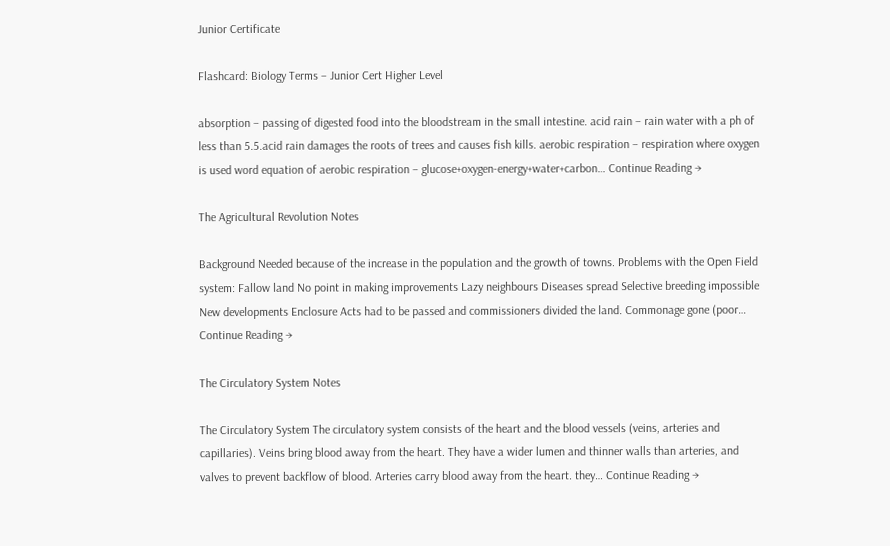Junior Certificate

Flashcard: Biology Terms – Junior Cert Higher Level

absorption – passing of digested food into the bloodstream in the small intestine. acid rain – rain water with a ph of less than 5.5.acid rain damages the roots of trees and causes fish kills. aerobic respiration – respiration where oxygen is used word equation of aerobic respiration – glucose+oxygen-energy+water+carbon… Continue Reading →

The Agricultural Revolution Notes

Background Needed because of the increase in the population and the growth of towns. Problems with the Open Field system: Fallow land No point in making improvements Lazy neighbours Diseases spread Selective breeding impossible New developments Enclosure Acts had to be passed and commissioners divided the land. Commonage gone (poor… Continue Reading →

The Circulatory System Notes

The Circulatory System The circulatory system consists of the heart and the blood vessels (veins, arteries and capillaries). Veins bring blood away from the heart. They have a wider lumen and thinner walls than arteries, and valves to prevent backflow of blood. Arteries carry blood away from the heart. they… Continue Reading →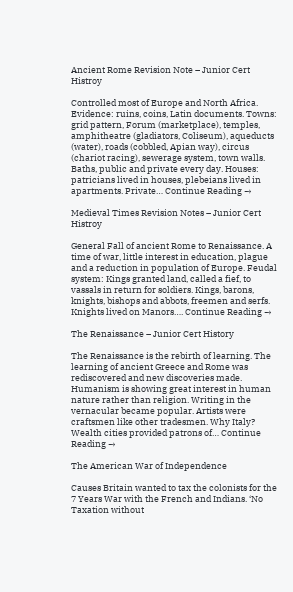Ancient Rome Revision Note – Junior Cert Histroy

Controlled most of Europe and North Africa. Evidence: ruins, coins, Latin documents. Towns: grid pattern, Forum (marketplace), temples, amphitheatre (gladiators, Coliseum), aqueducts (water), roads (cobbled, Apian way), circus (chariot racing), sewerage system, town walls. Baths, public and private every day. Houses: patricians lived in houses, plebeians lived in apartments. Private… Continue Reading →

Medieval Times Revision Notes – Junior Cert Histroy

General Fall of ancient Rome to Renaissance. A time of war, little interest in education, plague and a reduction in population of Europe. Feudal system: Kings granted land, called a fief, to vassals in return for soldiers. Kings, barons, knights, bishops and abbots, freemen and serfs. Knights lived on Manors…. Continue Reading →

The Renaissance – Junior Cert History

The Renaissance is the rebirth of learning. The learning of ancient Greece and Rome was rediscovered and new discoveries made. Humanism is showing great interest in human nature rather than religion. Writing in the vernacular became popular. Artists were craftsmen like other tradesmen. Why Italy? Wealth cities provided patrons of… Continue Reading →

The American War of Independence

Causes Britain wanted to tax the colonists for the 7 Years War with the French and Indians. ‘No Taxation without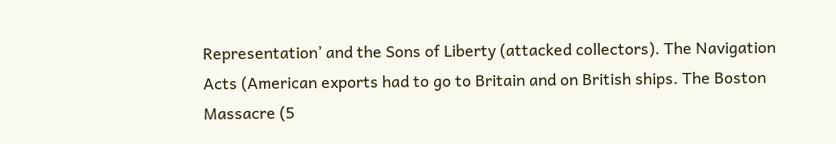Representation’ and the Sons of Liberty (attacked collectors). The Navigation Acts (American exports had to go to Britain and on British ships. The Boston Massacre (5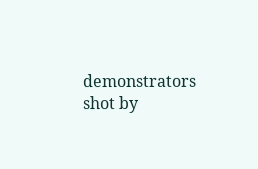demonstrators shot by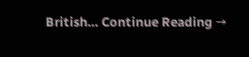British… Continue Reading →